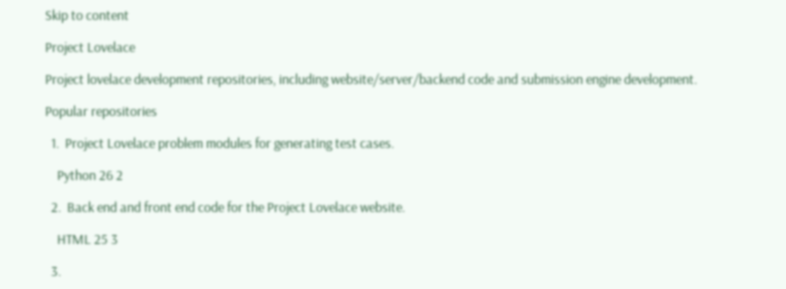Skip to content

Project Lovelace

Project lovelace development repositories, including website/server/backend code and submission engine development.

Popular repositories

  1.  Project Lovelace problem modules for generating test cases.

    Python 26 2

  2.  Back end and front end code for the Project Lovelace website.

    HTML 25 3

  3.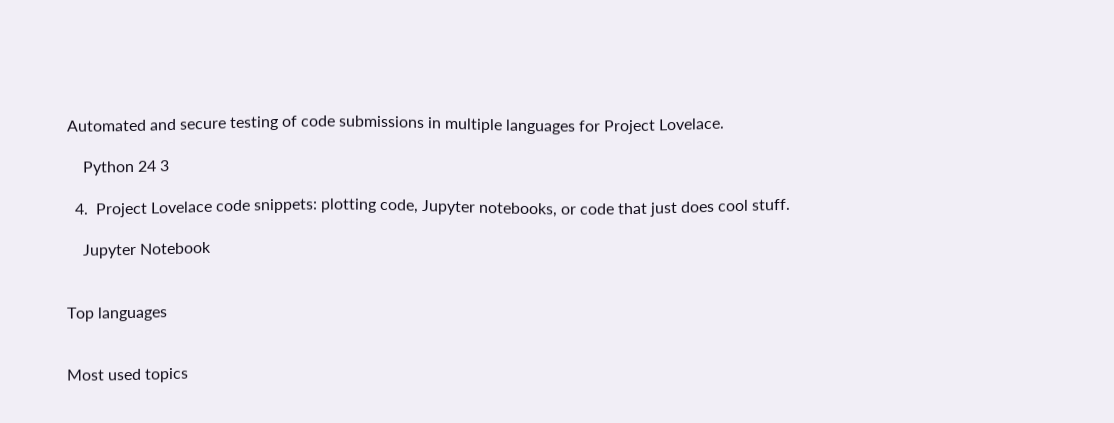Automated and secure testing of code submissions in multiple languages for Project Lovelace.

    Python 24 3

  4.  Project Lovelace code snippets: plotting code, Jupyter notebooks, or code that just does cool stuff.

    Jupyter Notebook


Top languages


Most used topics